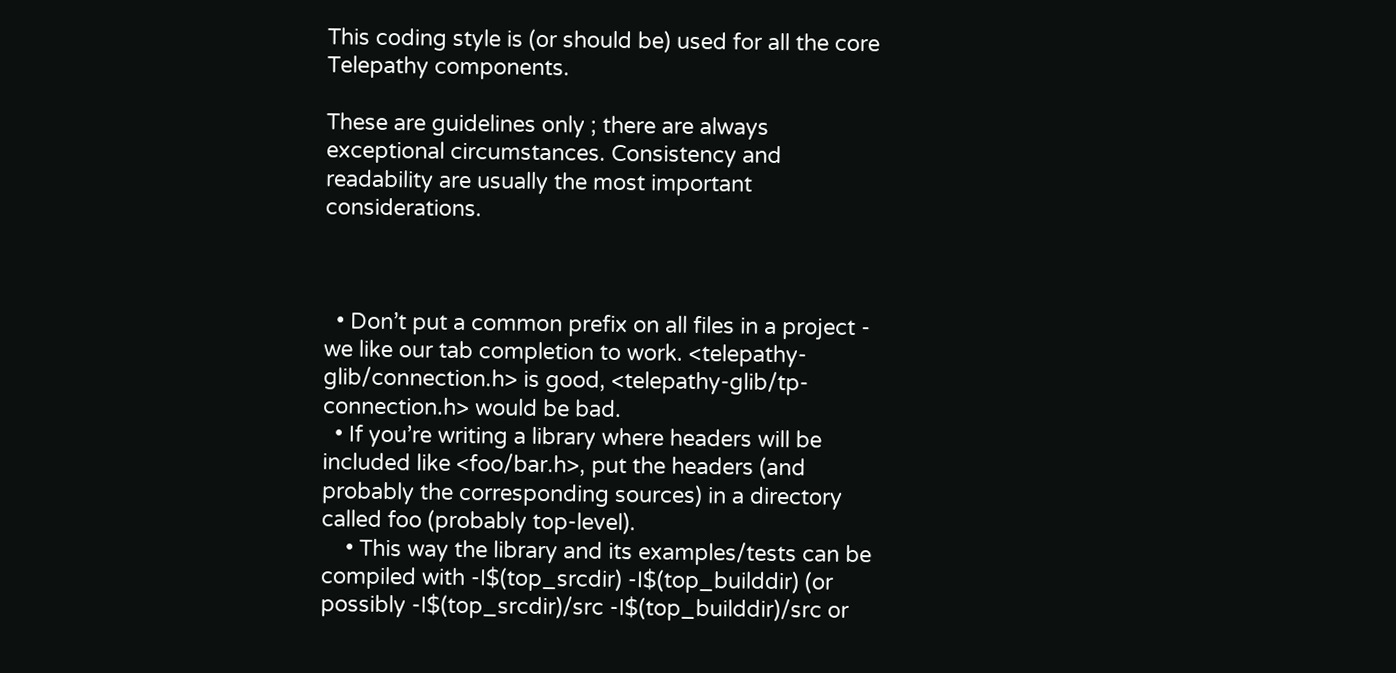This coding style is (or should be) used for all the core Telepathy components.

These are guidelines only ; there are always exceptional circumstances. Consistency and readability are usually the most important considerations.



  • Don’t put a common prefix on all files in a project - we like our tab completion to work. <telepathy-glib/connection.h> is good, <telepathy-glib/tp-connection.h> would be bad.
  • If you’re writing a library where headers will be included like <foo/bar.h>, put the headers (and probably the corresponding sources) in a directory called foo (probably top-level).
    • This way the library and its examples/tests can be compiled with -I$(top_srcdir) -I$(top_builddir) (or possibly -I$(top_srcdir)/src -I$(top_builddir)/src or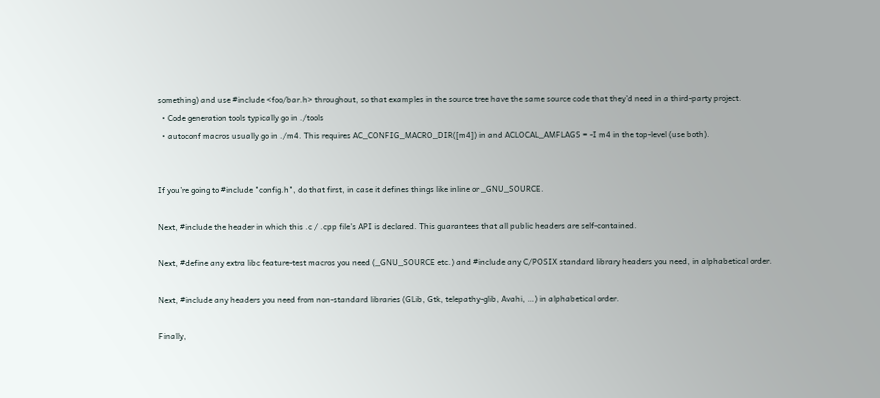something) and use #include <foo/bar.h> throughout, so that examples in the source tree have the same source code that they’d need in a third-party project.
  • Code generation tools typically go in ./tools
  • autoconf macros usually go in ./m4. This requires AC_CONFIG_MACRO_DIR([m4]) in and ACLOCAL_AMFLAGS = -I m4 in the top-level (use both).


If you’re going to #include "config.h", do that first, in case it defines things like inline or _GNU_SOURCE.

Next, #include the header in which this .c / .cpp file’s API is declared. This guarantees that all public headers are self-contained.

Next, #define any extra libc feature-test macros you need (_GNU_SOURCE etc.) and #include any C/POSIX standard library headers you need, in alphabetical order.

Next, #include any headers you need from non-standard libraries (GLib, Gtk, telepathy-glib, Avahi, …) in alphabetical order.

Finally,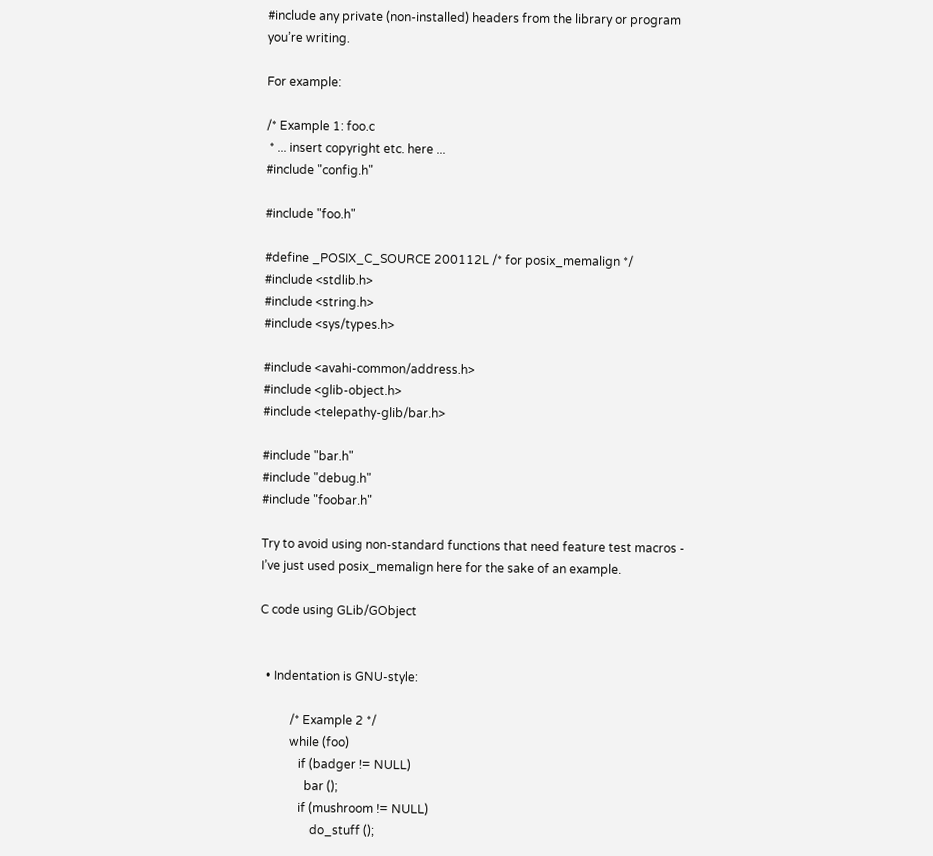#include any private (non-installed) headers from the library or program you’re writing.

For example:

/* Example 1: foo.c
 * ... insert copyright etc. here ...
#include "config.h"

#include "foo.h"

#define _POSIX_C_SOURCE 200112L /* for posix_memalign */
#include <stdlib.h>
#include <string.h>
#include <sys/types.h>

#include <avahi-common/address.h>
#include <glib-object.h>
#include <telepathy-glib/bar.h>

#include "bar.h"
#include "debug.h"
#include "foobar.h"

Try to avoid using non-standard functions that need feature test macros - I’ve just used posix_memalign here for the sake of an example.

C code using GLib/GObject


  • Indentation is GNU-style:

          /* Example 2 */
          while (foo)
             if (badger != NULL)
               bar ();
             if (mushroom != NULL)
                 do_stuff ();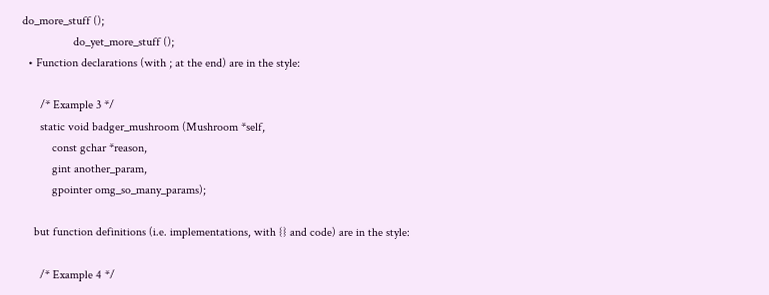do_more_stuff ();
                 do_yet_more_stuff ();
  • Function declarations (with ; at the end) are in the style:

      /* Example 3 */
      static void badger_mushroom (Mushroom *self,
          const gchar *reason,
          gint another_param,
          gpointer omg_so_many_params);

    but function definitions (i.e. implementations, with {} and code) are in the style:

      /* Example 4 */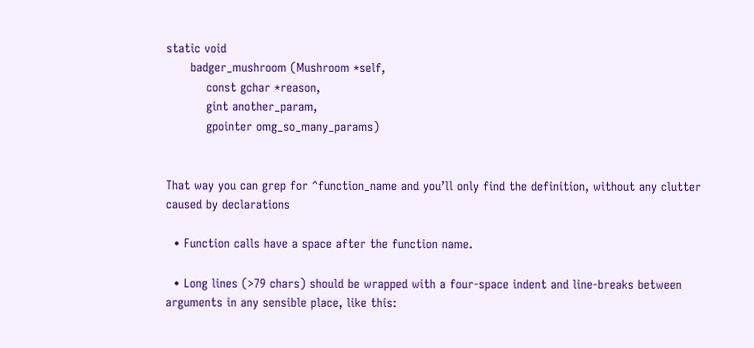static void
      badger_mushroom (Mushroom *self,
          const gchar *reason,
          gint another_param,
          gpointer omg_so_many_params)


That way you can grep for ^function_name and you’ll only find the definition, without any clutter caused by declarations

  • Function calls have a space after the function name.

  • Long lines (>79 chars) should be wrapped with a four-space indent and line-breaks between arguments in any sensible place, like this: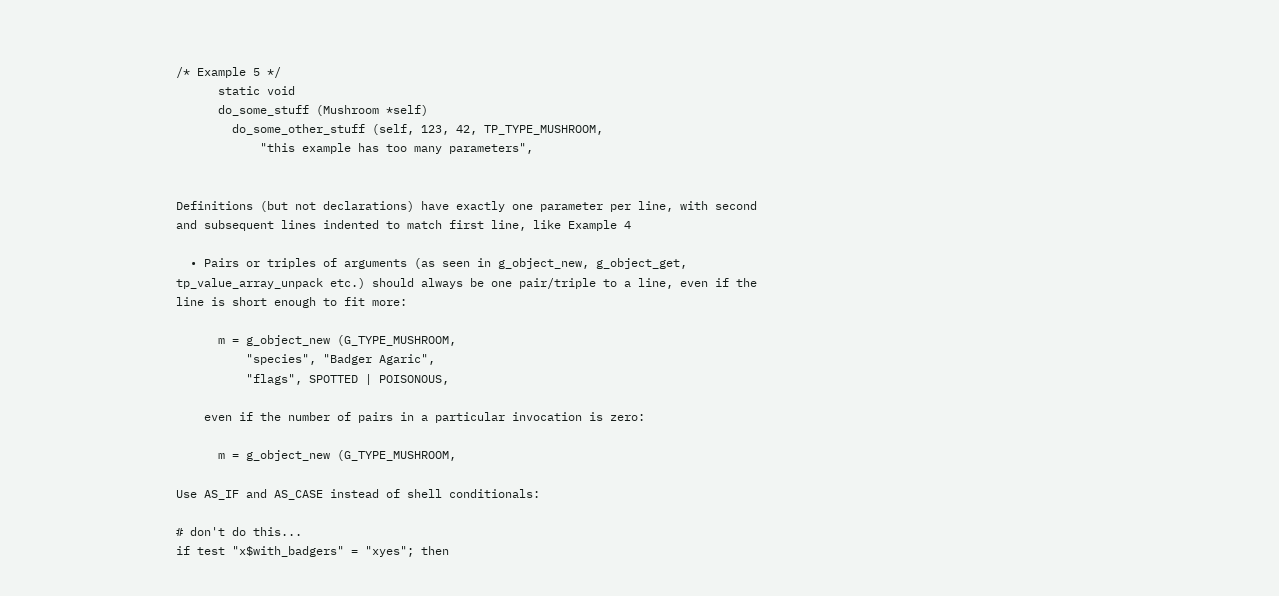/* Example 5 */
      static void
      do_some_stuff (Mushroom *self)
        do_some_other_stuff (self, 123, 42, TP_TYPE_MUSHROOM,
            "this example has too many parameters",


Definitions (but not declarations) have exactly one parameter per line, with second and subsequent lines indented to match first line, like Example 4

  • Pairs or triples of arguments (as seen in g_object_new, g_object_get, tp_value_array_unpack etc.) should always be one pair/triple to a line, even if the line is short enough to fit more:

      m = g_object_new (G_TYPE_MUSHROOM,
          "species", "Badger Agaric",
          "flags", SPOTTED | POISONOUS,

    even if the number of pairs in a particular invocation is zero:

      m = g_object_new (G_TYPE_MUSHROOM,

Use AS_IF and AS_CASE instead of shell conditionals:

# don't do this...
if test "x$with_badgers" = "xyes"; then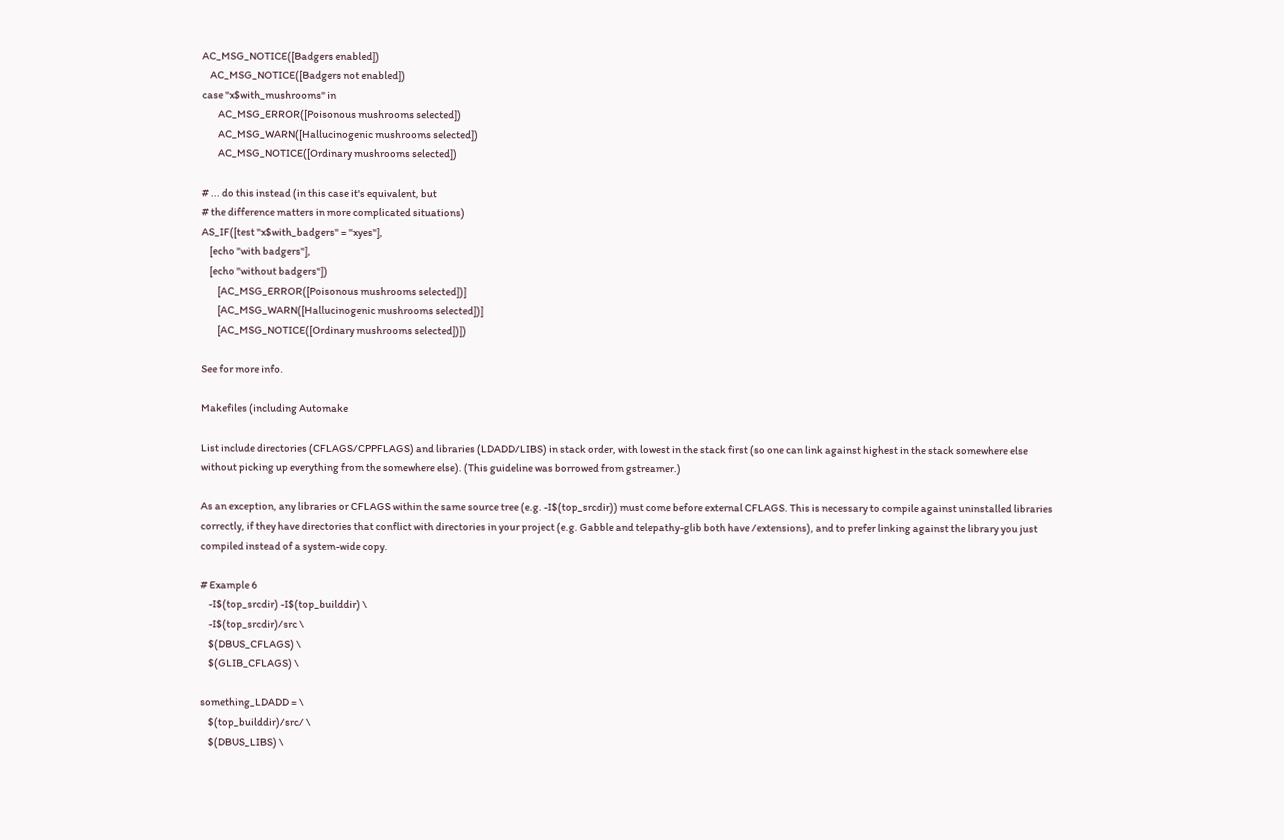AC_MSG_NOTICE([Badgers enabled])
    AC_MSG_NOTICE([Badgers not enabled])
case "x$with_mushrooms" in
        AC_MSG_ERROR([Poisonous mushrooms selected])
        AC_MSG_WARN([Hallucinogenic mushrooms selected])
        AC_MSG_NOTICE([Ordinary mushrooms selected])

# ... do this instead (in this case it's equivalent, but
# the difference matters in more complicated situations)
AS_IF([test "x$with_badgers" = "xyes"],
    [echo "with badgers"],
    [echo "without badgers"])
        [AC_MSG_ERROR([Poisonous mushrooms selected])]
        [AC_MSG_WARN([Hallucinogenic mushrooms selected])]
        [AC_MSG_NOTICE([Ordinary mushrooms selected])])

See for more info.

Makefiles (including Automake

List include directories (CFLAGS/CPPFLAGS) and libraries (LDADD/LIBS) in stack order, with lowest in the stack first (so one can link against highest in the stack somewhere else without picking up everything from the somewhere else). (This guideline was borrowed from gstreamer.)

As an exception, any libraries or CFLAGS within the same source tree (e.g. -I$(top_srcdir)) must come before external CFLAGS. This is necessary to compile against uninstalled libraries correctly, if they have directories that conflict with directories in your project (e.g. Gabble and telepathy-glib both have /extensions), and to prefer linking against the library you just compiled instead of a system-wide copy.

# Example 6
    -I$(top_srcdir) -I$(top_builddir) \
    -I$(top_srcdir)/src \
    $(DBUS_CFLAGS) \
    $(GLIB_CFLAGS) \

something_LDADD = \
    $(top_builddir)/src/ \
    $(DBUS_LIBS) \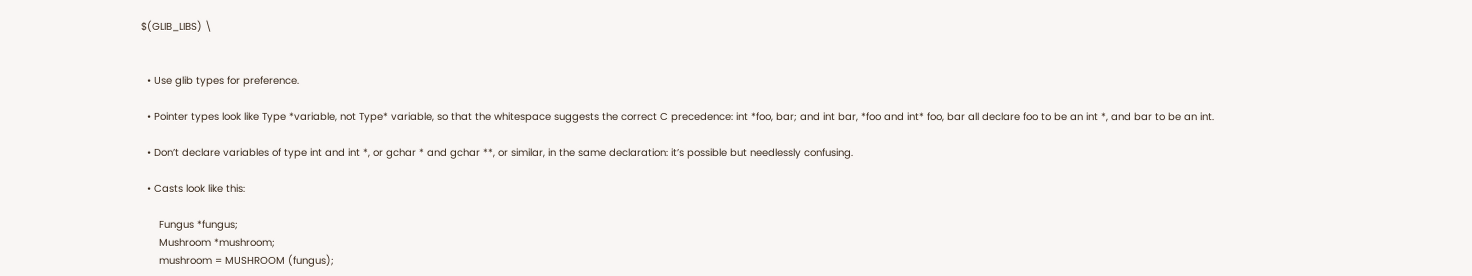$(GLIB_LIBS) \


  • Use glib types for preference.

  • Pointer types look like Type *variable, not Type* variable, so that the whitespace suggests the correct C precedence: int *foo, bar; and int bar, *foo and int* foo, bar all declare foo to be an int *, and bar to be an int.

  • Don’t declare variables of type int and int *, or gchar * and gchar **, or similar, in the same declaration: it’s possible but needlessly confusing.

  • Casts look like this:

      Fungus *fungus;
      Mushroom *mushroom;
      mushroom = MUSHROOM (fungus);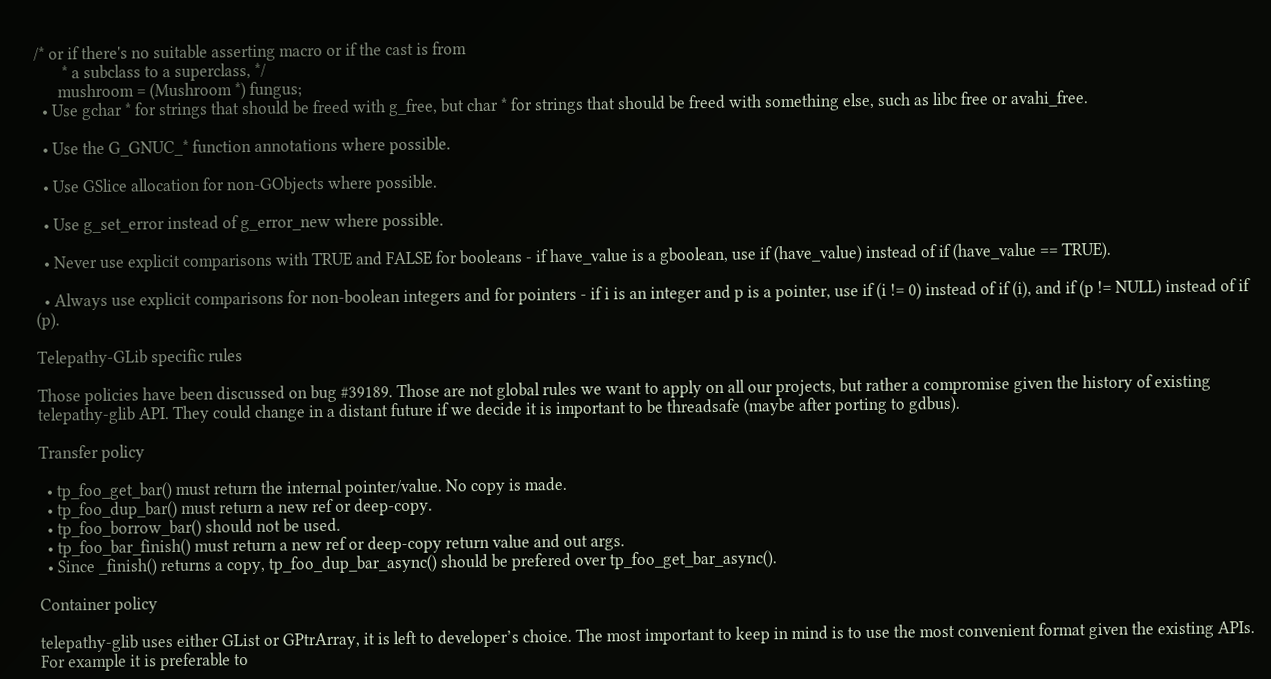/* or if there's no suitable asserting macro or if the cast is from
       * a subclass to a superclass, */
      mushroom = (Mushroom *) fungus;
  • Use gchar * for strings that should be freed with g_free, but char * for strings that should be freed with something else, such as libc free or avahi_free.

  • Use the G_GNUC_* function annotations where possible.

  • Use GSlice allocation for non-GObjects where possible.

  • Use g_set_error instead of g_error_new where possible.

  • Never use explicit comparisons with TRUE and FALSE for booleans - if have_value is a gboolean, use if (have_value) instead of if (have_value == TRUE).

  • Always use explicit comparisons for non-boolean integers and for pointers - if i is an integer and p is a pointer, use if (i != 0) instead of if (i), and if (p != NULL) instead of if (p).

Telepathy-GLib specific rules

Those policies have been discussed on bug #39189. Those are not global rules we want to apply on all our projects, but rather a compromise given the history of existing telepathy-glib API. They could change in a distant future if we decide it is important to be threadsafe (maybe after porting to gdbus).

Transfer policy

  • tp_foo_get_bar() must return the internal pointer/value. No copy is made.
  • tp_foo_dup_bar() must return a new ref or deep-copy.
  • tp_foo_borrow_bar() should not be used.
  • tp_foo_bar_finish() must return a new ref or deep-copy return value and out args.
  • Since _finish() returns a copy, tp_foo_dup_bar_async() should be prefered over tp_foo_get_bar_async().

Container policy

telepathy-glib uses either GList or GPtrArray, it is left to developer’s choice. The most important to keep in mind is to use the most convenient format given the existing APIs. For example it is preferable to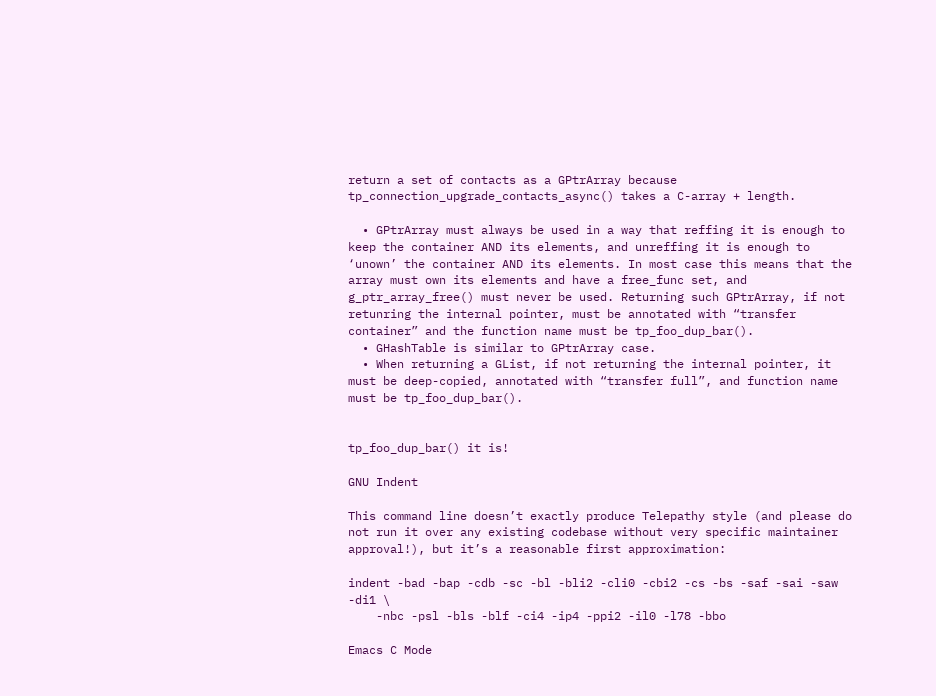return a set of contacts as a GPtrArray because tp_connection_upgrade_contacts_async() takes a C-array + length.

  • GPtrArray must always be used in a way that reffing it is enough to keep the container AND its elements, and unreffing it is enough to ‘unown’ the container AND its elements. In most case this means that the array must own its elements and have a free_func set, and g_ptr_array_free() must never be used. Returning such GPtrArray, if not retunring the internal pointer, must be annotated with “transfer container” and the function name must be tp_foo_dup_bar().
  • GHashTable is similar to GPtrArray case.
  • When returning a GList, if not returning the internal pointer, it must be deep-copied, annotated with “transfer full”, and function name must be tp_foo_dup_bar().


tp_foo_dup_bar() it is!

GNU Indent

This command line doesn’t exactly produce Telepathy style (and please do not run it over any existing codebase without very specific maintainer approval!), but it’s a reasonable first approximation:

indent -bad -bap -cdb -sc -bl -bli2 -cli0 -cbi2 -cs -bs -saf -sai -saw -di1 \
    -nbc -psl -bls -blf -ci4 -ip4 -ppi2 -il0 -l78 -bbo

Emacs C Mode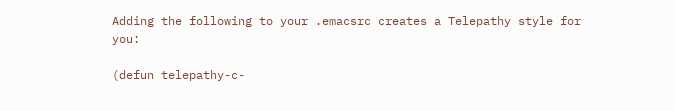Adding the following to your .emacsrc creates a Telepathy style for you:

(defun telepathy-c-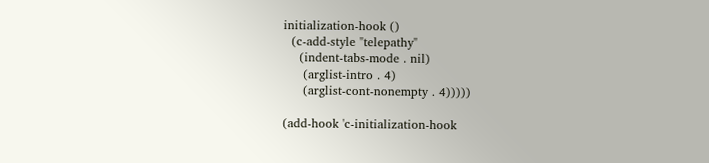initialization-hook ()
  (c-add-style "telepathy"
    (indent-tabs-mode . nil)
     (arglist-intro . 4)
     (arglist-cont-nonempty . 4)))))

(add-hook 'c-initialization-hook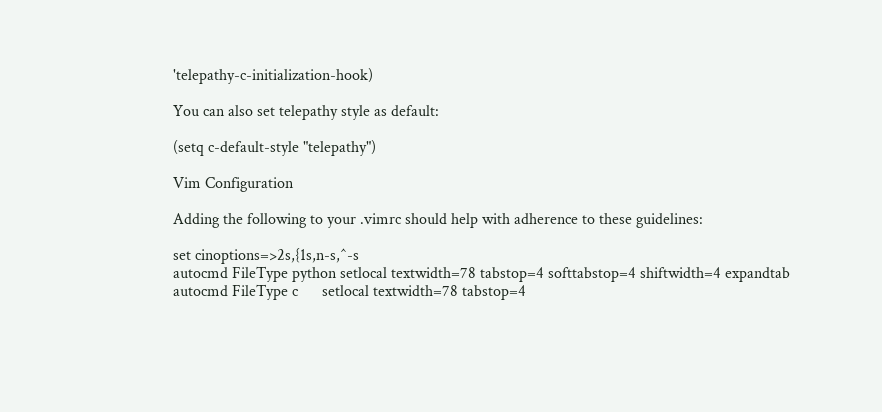'telepathy-c-initialization-hook)

You can also set telepathy style as default:

(setq c-default-style "telepathy")

Vim Configuration

Adding the following to your .vimrc should help with adherence to these guidelines:

set cinoptions=>2s,{1s,n-s,^-s
autocmd FileType python setlocal textwidth=78 tabstop=4 softtabstop=4 shiftwidth=4 expandtab
autocmd FileType c      setlocal textwidth=78 tabstop=4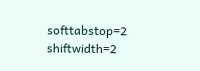softtabstop=2 shiftwidth=2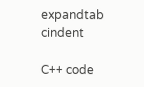expandtab cindent

C++ code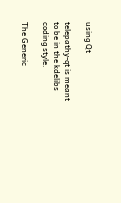using Qt

telepathy-qt is meant to be in the kdelibs coding style.

The Generic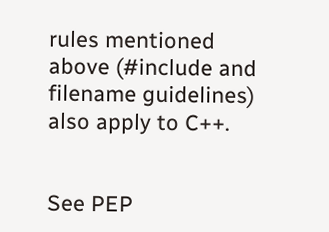rules mentioned above (#include and filename guidelines) also apply to C++.


See PEP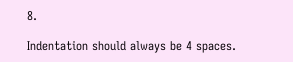8.

Indentation should always be 4 spaces.